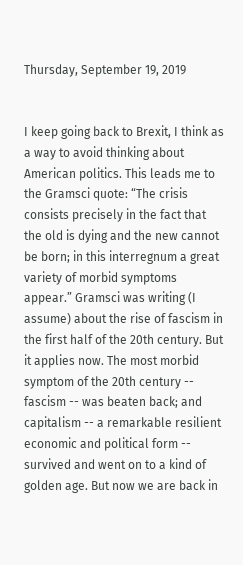Thursday, September 19, 2019


I keep going back to Brexit, I think as a way to avoid thinking about American politics. This leads me to the Gramsci quote: “The crisis consists precisely in the fact that the old is dying and the new cannot be born; in this interregnum a great variety of morbid symptoms appear.” Gramsci was writing (I assume) about the rise of fascism in the first half of the 20th century. But it applies now. The most morbid symptom of the 20th century -- fascism -- was beaten back; and capitalism -- a remarkable resilient economic and political form -- survived and went on to a kind of golden age. But now we are back in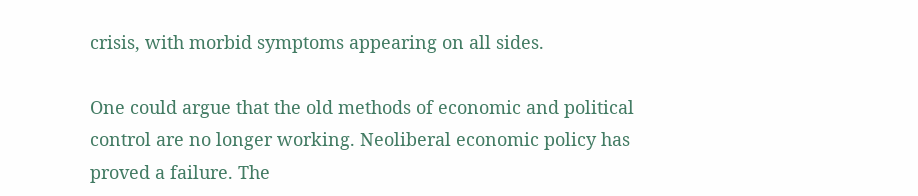crisis, with morbid symptoms appearing on all sides.

One could argue that the old methods of economic and political control are no longer working. Neoliberal economic policy has proved a failure. The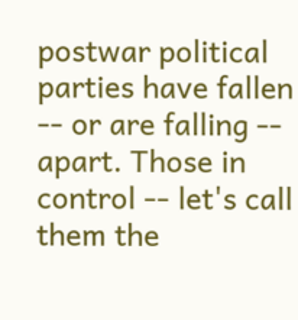postwar political parties have fallen -- or are falling -- apart. Those in control -- let's call them the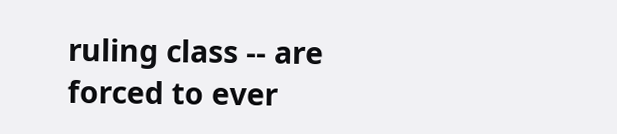ruling class -- are forced to ever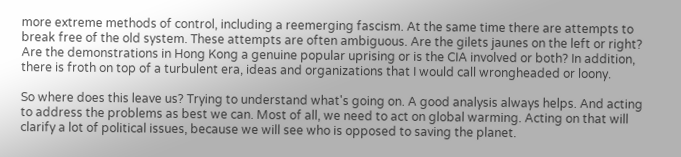more extreme methods of control, including a reemerging fascism. At the same time there are attempts to break free of the old system. These attempts are often ambiguous. Are the gilets jaunes on the left or right? Are the demonstrations in Hong Kong a genuine popular uprising or is the CIA involved or both? In addition, there is froth on top of a turbulent era, ideas and organizations that I would call wrongheaded or loony.

So where does this leave us? Trying to understand what's going on. A good analysis always helps. And acting to address the problems as best we can. Most of all, we need to act on global warming. Acting on that will clarify a lot of political issues, because we will see who is opposed to saving the planet.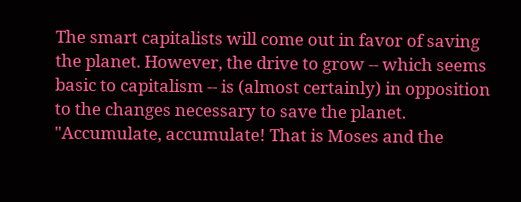The smart capitalists will come out in favor of saving the planet. However, the drive to grow -- which seems basic to capitalism -- is (almost certainly) in opposition to the changes necessary to save the planet. "Accumulate, accumulate! That is Moses and the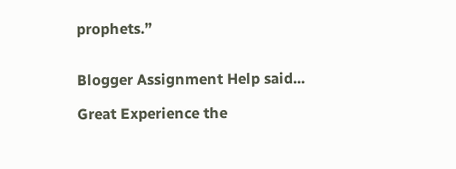prophets.”


Blogger Assignment Help said...

Great Experience the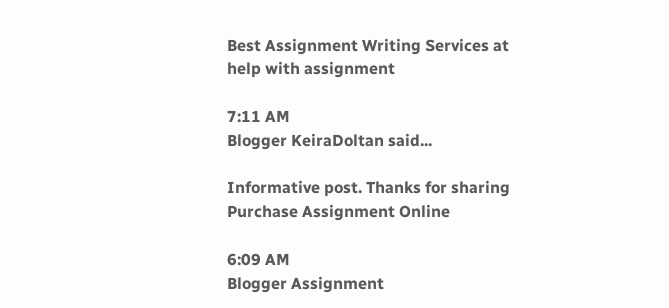Best Assignment Writing Services at
help with assignment

7:11 AM
Blogger KeiraDoltan said...

Informative post. Thanks for sharing
Purchase Assignment Online

6:09 AM
Blogger Assignment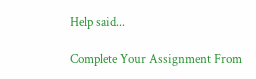Help said...

Complete Your Assignment From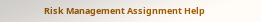Risk Management Assignment Help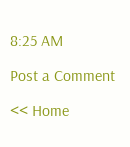8:25 AM

Post a Comment

<< Home